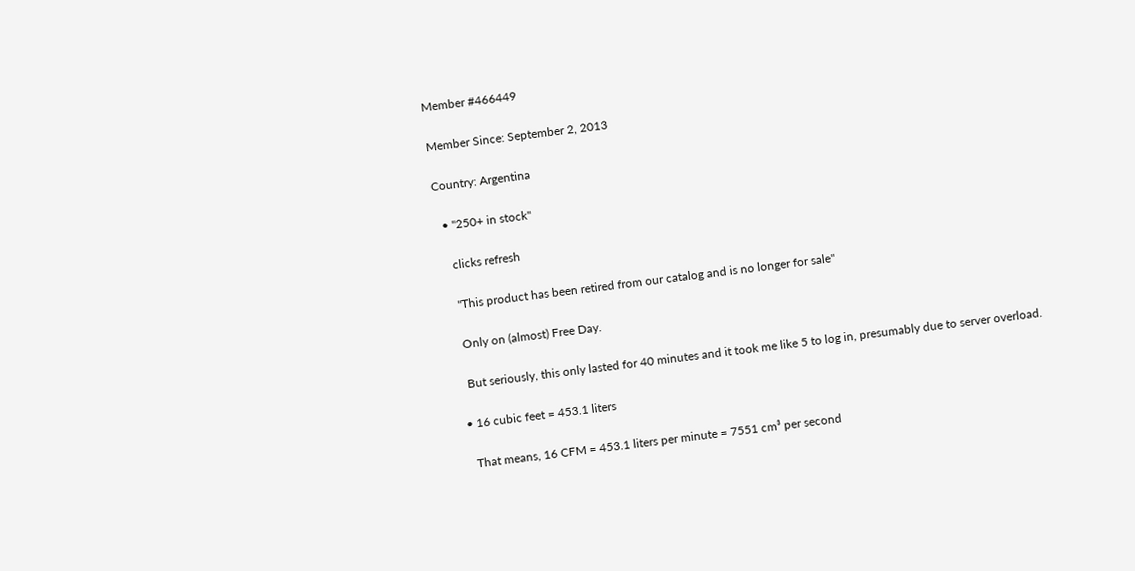Member #466449

Member Since: September 2, 2013

Country: Argentina

  • "250+ in stock"

    clicks refresh

    "This product has been retired from our catalog and is no longer for sale"

    Only on (almost) Free Day.

    But seriously, this only lasted for 40 minutes and it took me like 5 to log in, presumably due to server overload.

  • 16 cubic feet = 453.1 liters

    That means, 16 CFM = 453.1 liters per minute = 7551 cm³ per second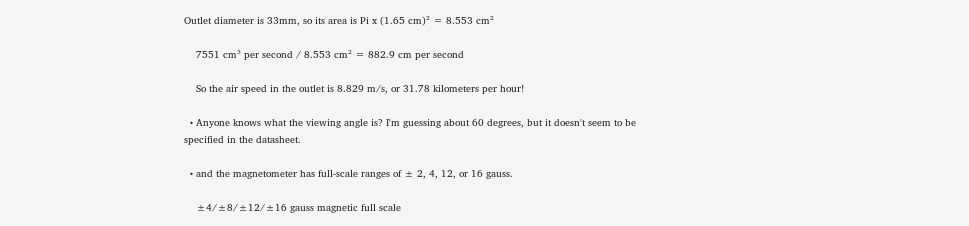Outlet diameter is 33mm, so its area is Pi x (1.65 cm)² = 8.553 cm²

    7551 cm³ per second / 8.553 cm² = 882.9 cm per second

    So the air speed in the outlet is 8.829 m/s, or 31.78 kilometers per hour!

  • Anyone knows what the viewing angle is? I'm guessing about 60 degrees, but it doesn't seem to be specified in the datasheet.

  • and the magnetometer has full-scale ranges of ± 2, 4, 12, or 16 gauss.

    ±4/±8/±12/±16 gauss magnetic full scale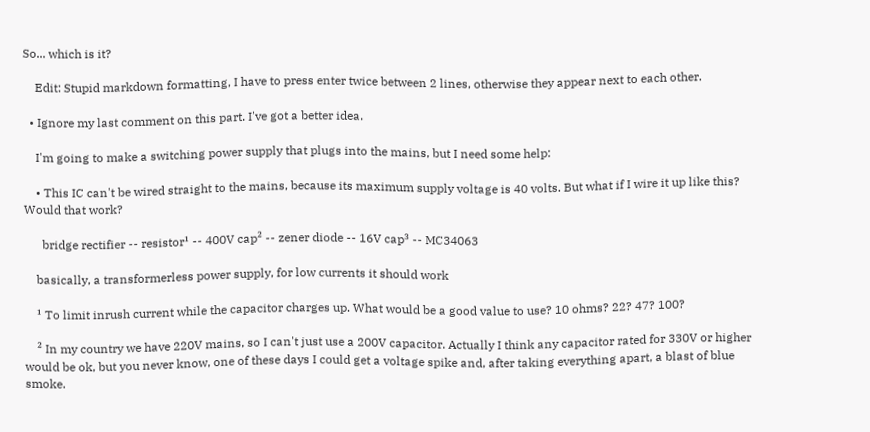So... which is it?

    Edit: Stupid markdown formatting, I have to press enter twice between 2 lines, otherwise they appear next to each other.

  • Ignore my last comment on this part. I've got a better idea.

    I'm going to make a switching power supply that plugs into the mains, but I need some help:

    • This IC can't be wired straight to the mains, because its maximum supply voltage is 40 volts. But what if I wire it up like this? Would that work?

      bridge rectifier -- resistor¹ -- 400V cap² -- zener diode -- 16V cap³ -- MC34063

    basically, a transformerless power supply, for low currents it should work

    ¹ To limit inrush current while the capacitor charges up. What would be a good value to use? 10 ohms? 22? 47? 100?

    ² In my country we have 220V mains, so I can't just use a 200V capacitor. Actually I think any capacitor rated for 330V or higher would be ok, but you never know, one of these days I could get a voltage spike and, after taking everything apart, a blast of blue smoke.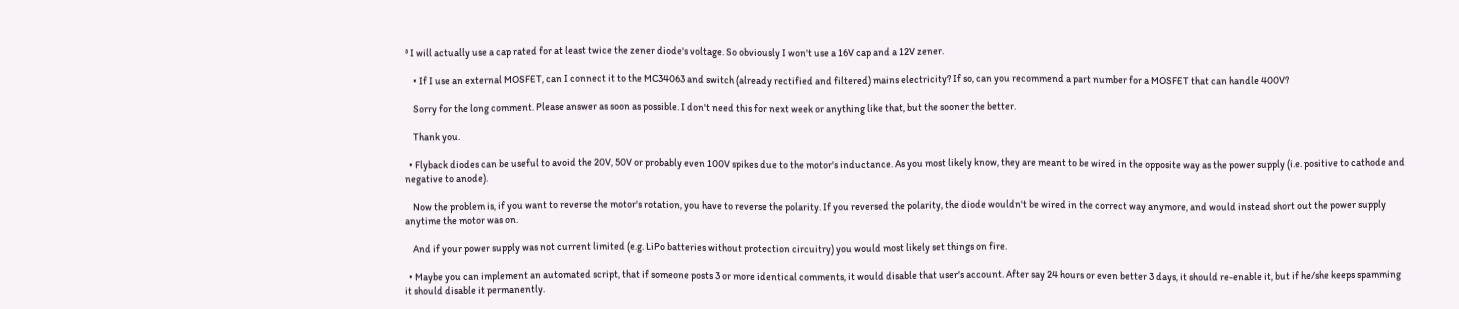³ I will actually use a cap rated for at least twice the zener diode's voltage. So obviously I won't use a 16V cap and a 12V zener.

    • If I use an external MOSFET, can I connect it to the MC34063 and switch (already rectified and filtered) mains electricity? If so, can you recommend a part number for a MOSFET that can handle 400V?

    Sorry for the long comment. Please answer as soon as possible. I don't need this for next week or anything like that, but the sooner the better.

    Thank you.

  • Flyback diodes can be useful to avoid the 20V, 50V or probably even 100V spikes due to the motor's inductance. As you most likely know, they are meant to be wired in the opposite way as the power supply (i.e. positive to cathode and negative to anode).

    Now the problem is, if you want to reverse the motor's rotation, you have to reverse the polarity. If you reversed the polarity, the diode wouldn't be wired in the correct way anymore, and would instead short out the power supply anytime the motor was on.

    And if your power supply was not current limited (e.g. LiPo batteries without protection circuitry) you would most likely set things on fire.

  • Maybe you can implement an automated script, that if someone posts 3 or more identical comments, it would disable that user's account. After say 24 hours or even better 3 days, it should re-enable it, but if he/she keeps spamming it should disable it permanently.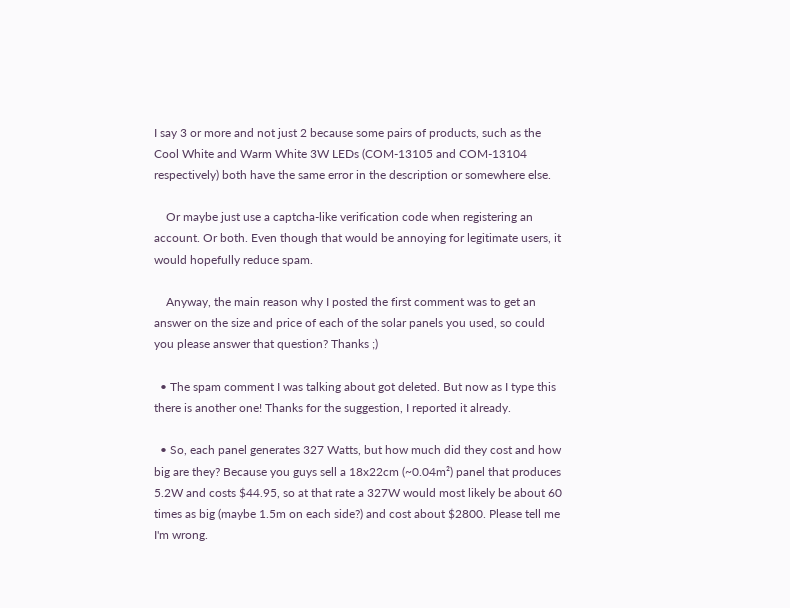I say 3 or more and not just 2 because some pairs of products, such as the Cool White and Warm White 3W LEDs (COM-13105 and COM-13104 respectively) both have the same error in the description or somewhere else.

    Or maybe just use a captcha-like verification code when registering an account. Or both. Even though that would be annoying for legitimate users, it would hopefully reduce spam.

    Anyway, the main reason why I posted the first comment was to get an answer on the size and price of each of the solar panels you used, so could you please answer that question? Thanks ;)

  • The spam comment I was talking about got deleted. But now as I type this there is another one! Thanks for the suggestion, I reported it already.

  • So, each panel generates 327 Watts, but how much did they cost and how big are they? Because you guys sell a 18x22cm (~0.04m²) panel that produces 5.2W and costs $44.95, so at that rate a 327W would most likely be about 60 times as big (maybe 1.5m on each side?) and cost about $2800. Please tell me I'm wrong.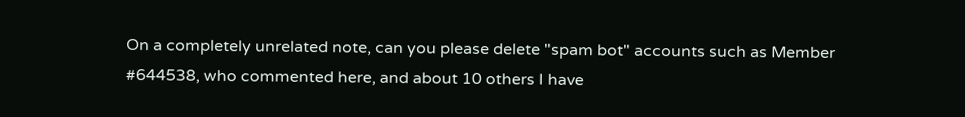On a completely unrelated note, can you please delete "spam bot" accounts such as Member #644538, who commented here, and about 10 others I have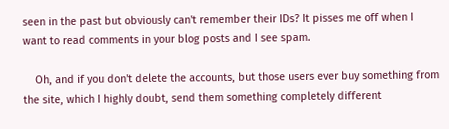seen in the past but obviously can't remember their IDs? It pisses me off when I want to read comments in your blog posts and I see spam.

    Oh, and if you don't delete the accounts, but those users ever buy something from the site, which I highly doubt, send them something completely different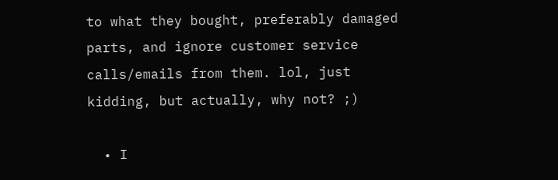to what they bought, preferably damaged parts, and ignore customer service calls/emails from them. lol, just kidding, but actually, why not? ;)

  • I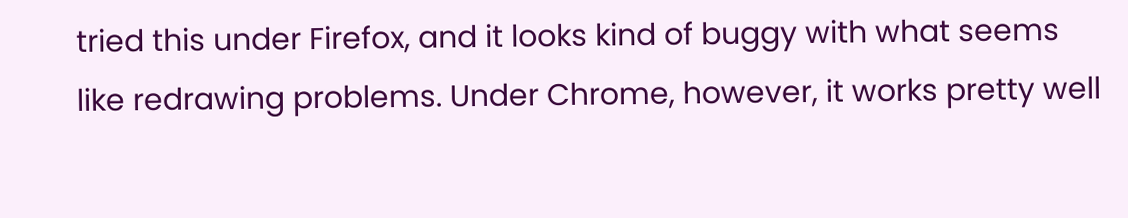tried this under Firefox, and it looks kind of buggy with what seems like redrawing problems. Under Chrome, however, it works pretty well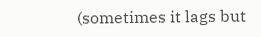(sometimes it lags but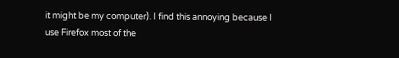it might be my computer). I find this annoying because I use Firefox most of the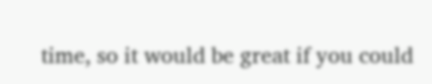time, so it would be great if you could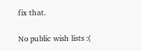fix that.

No public wish lists :(